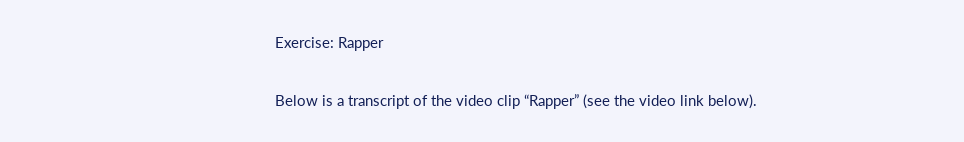Exercise: Rapper

Below is a transcript of the video clip “Rapper” (see the video link below).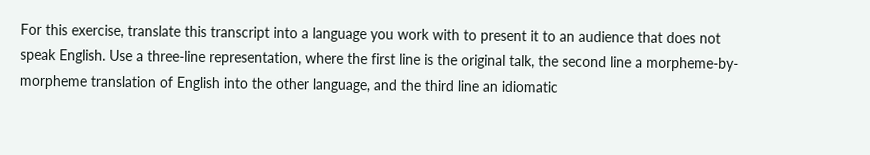For this exercise, translate this transcript into a language you work with to present it to an audience that does not speak English. Use a three-line representation, where the first line is the original talk, the second line a morpheme-by-morpheme translation of English into the other language, and the third line an idiomatic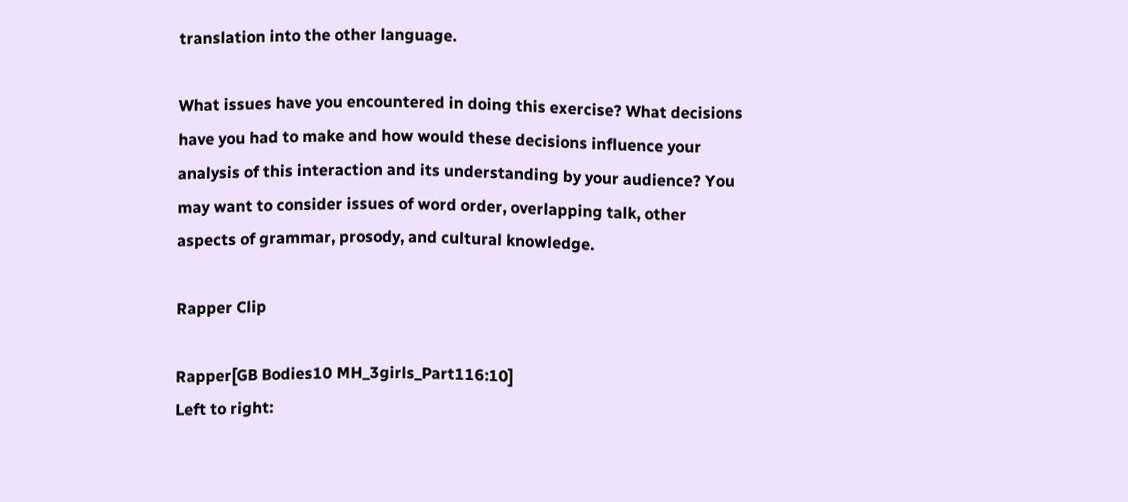translation into the other language.

What issues have you encountered in doing this exercise? What decisions have you had to make and how would these decisions influence your analysis of this interaction and its understanding by your audience? You may want to consider issues of word order, overlapping talk, other aspects of grammar, prosody, and cultural knowledge.

Rapper Clip

Rapper[GB Bodies10 MH_3girls_Part116:10]
Left to right: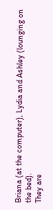Briana (at the computer), Lydia and Ashley (lounging on the bed).
They are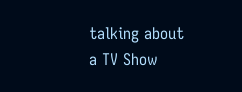talking about a TV Show